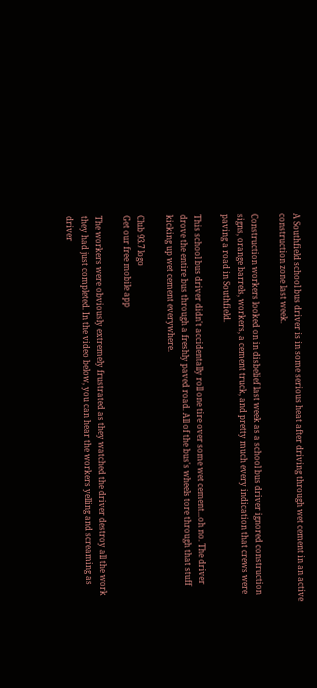A Southfield school bus driver is in some serious heat after driving through wet cement in an active construction zone last week.

Construction workers looked on in disbelief last week as a school bus driver ignored construction signs, orange barrels, workers, a cement truck, and pretty much every indication that crews were paving a road in Southfield.

This school bus driver didn't accidentally roll one tire over some wet cement...oh no. The driver drove the entire bus through a freshly paved road. All of the bus's wheels tore through that stuff kicking up wet cement everywhere.

Club 93.7 logo
Get our free mobile app

The workers were obviously extremely frustrated as they watched the driver destroy all the work they had just completed. In the video below, you can hear the workers yelling and screaming as driver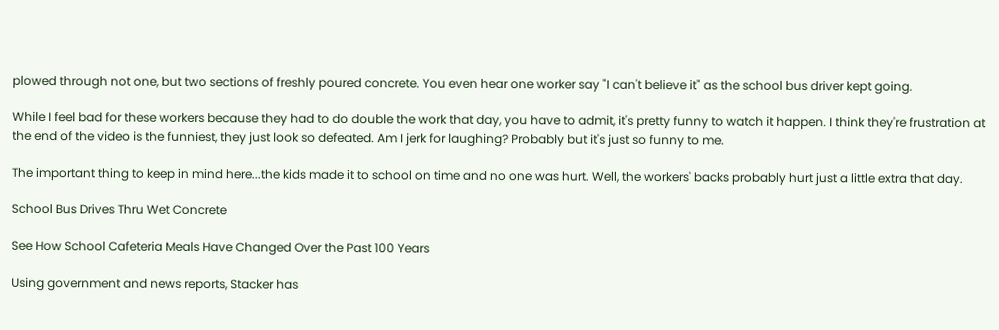plowed through not one, but two sections of freshly poured concrete. You even hear one worker say "I can't believe it" as the school bus driver kept going.

While I feel bad for these workers because they had to do double the work that day, you have to admit, it's pretty funny to watch it happen. I think they're frustration at the end of the video is the funniest, they just look so defeated. Am I jerk for laughing? Probably but it's just so funny to me.

The important thing to keep in mind here...the kids made it to school on time and no one was hurt. Well, the workers' backs probably hurt just a little extra that day.

School Bus Drives Thru Wet Concrete

See How School Cafeteria Meals Have Changed Over the Past 100 Years

Using government and news reports, Stacker has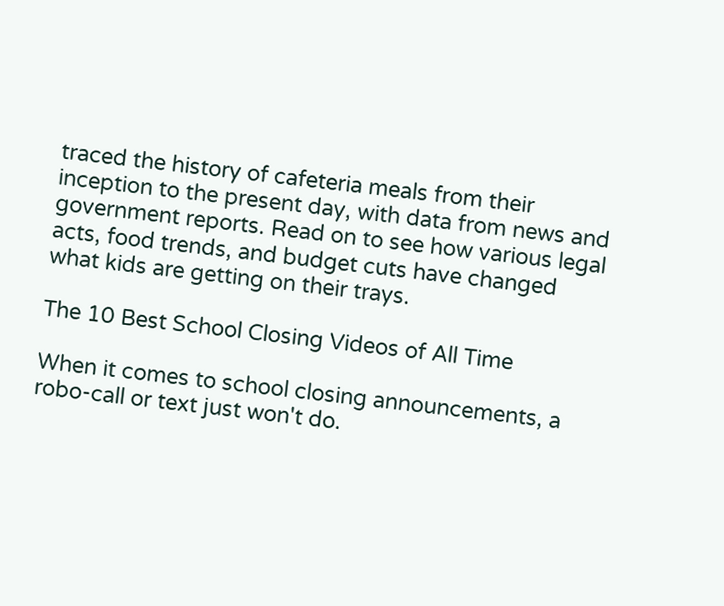traced the history of cafeteria meals from their inception to the present day, with data from news and government reports. Read on to see how various legal acts, food trends, and budget cuts have changed what kids are getting on their trays.

The 10 Best School Closing Videos of All Time

When it comes to school closing announcements, a robo-call or text just won't do.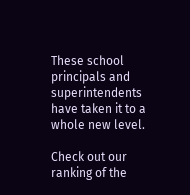These school principals and superintendents have taken it to a whole new level.

Check out our ranking of the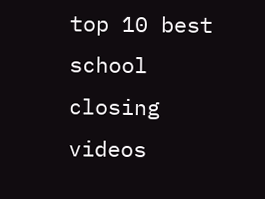top 10 best school closing videos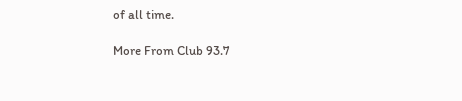of all time.

More From Club 93.7